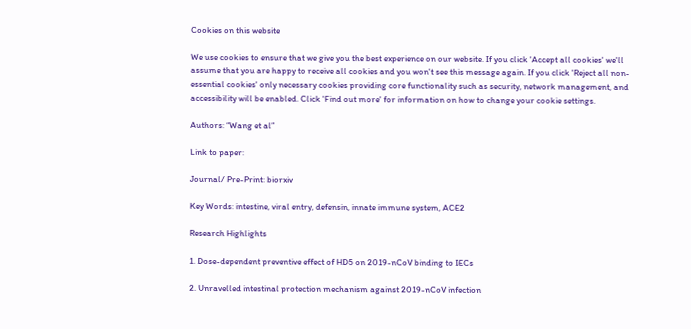Cookies on this website

We use cookies to ensure that we give you the best experience on our website. If you click 'Accept all cookies' we'll assume that you are happy to receive all cookies and you won't see this message again. If you click 'Reject all non-essential cookies' only necessary cookies providing core functionality such as security, network management, and accessibility will be enabled. Click 'Find out more' for information on how to change your cookie settings.

Authors: “Wang et al”

Link to paper:

Journal/ Pre-Print: biorxiv

Key Words: intestine, viral entry, defensin, innate immune system, ACE2

Research Highlights

1. Dose-dependent preventive effect of HD5 on 2019-nCoV binding to IECs

2. Unravelled intestinal protection mechanism against 2019-nCoV infection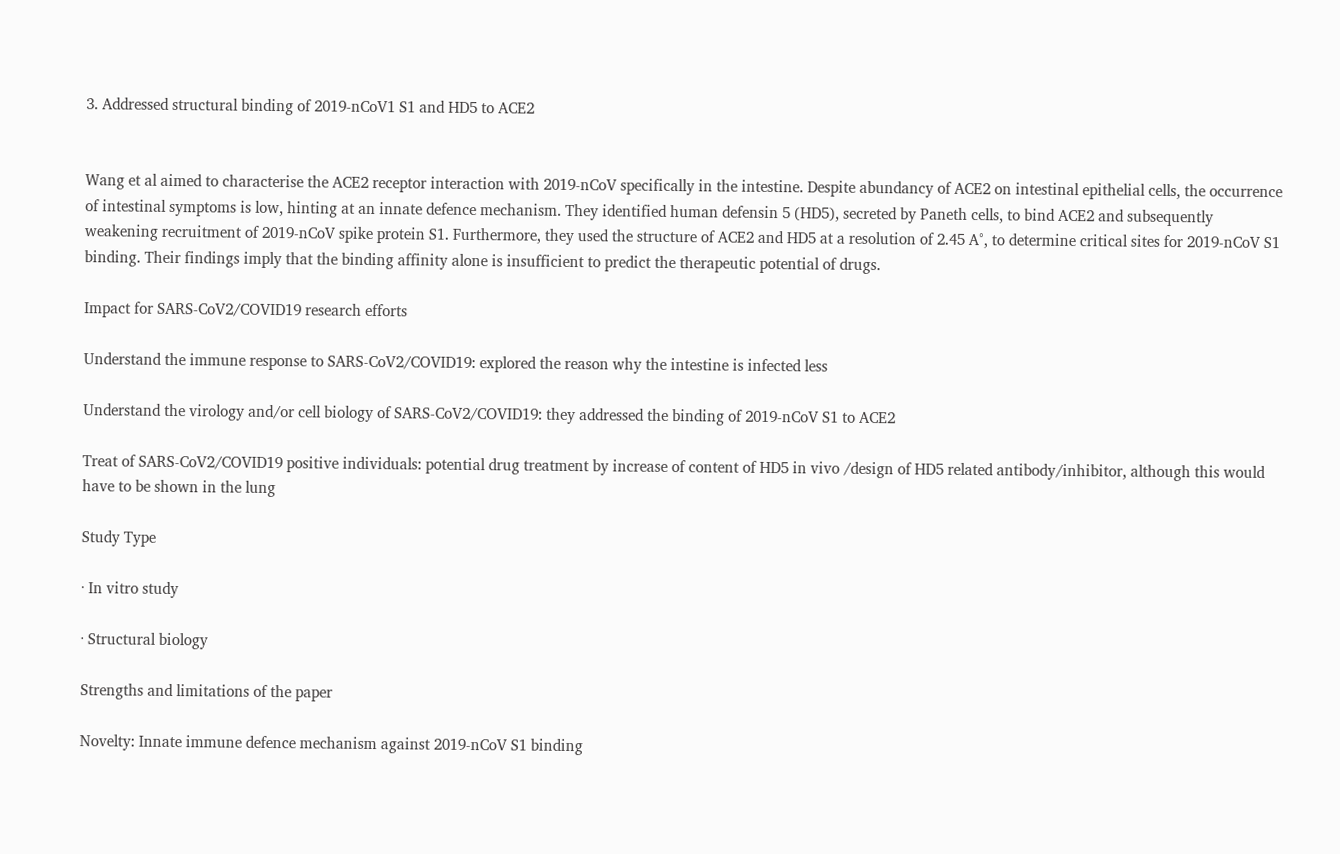3. Addressed structural binding of 2019-nCoV1 S1 and HD5 to ACE2


Wang et al aimed to characterise the ACE2 receptor interaction with 2019-nCoV specifically in the intestine. Despite abundancy of ACE2 on intestinal epithelial cells, the occurrence of intestinal symptoms is low, hinting at an innate defence mechanism. They identified human defensin 5 (HD5), secreted by Paneth cells, to bind ACE2 and subsequently weakening recruitment of 2019-nCoV spike protein S1. Furthermore, they used the structure of ACE2 and HD5 at a resolution of 2.45 A°, to determine critical sites for 2019-nCoV S1 binding. Their findings imply that the binding affinity alone is insufficient to predict the therapeutic potential of drugs.

Impact for SARS-CoV2/COVID19 research efforts

Understand the immune response to SARS-CoV2/COVID19: explored the reason why the intestine is infected less

Understand the virology and/or cell biology of SARS-CoV2/COVID19: they addressed the binding of 2019-nCoV S1 to ACE2

Treat of SARS-CoV2/COVID19 positive individuals: potential drug treatment by increase of content of HD5 in vivo /design of HD5 related antibody/inhibitor, although this would have to be shown in the lung

Study Type

· In vitro study

· Structural biology

Strengths and limitations of the paper

Novelty: Innate immune defence mechanism against 2019-nCoV S1 binding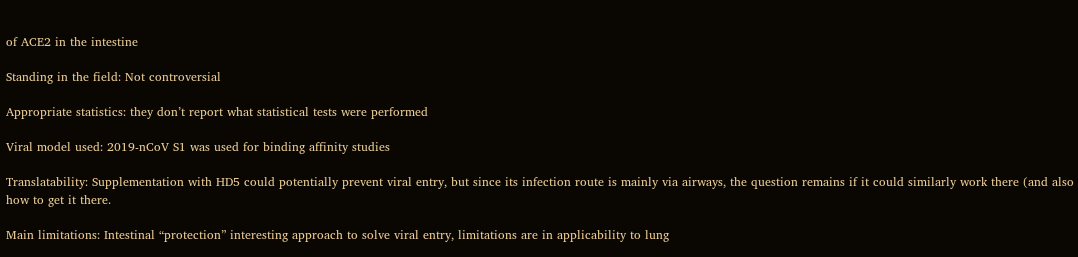of ACE2 in the intestine

Standing in the field: Not controversial

Appropriate statistics: they don’t report what statistical tests were performed

Viral model used: 2019-nCoV S1 was used for binding affinity studies

Translatability: Supplementation with HD5 could potentially prevent viral entry, but since its infection route is mainly via airways, the question remains if it could similarly work there (and also how to get it there.

Main limitations: Intestinal “protection” interesting approach to solve viral entry, limitations are in applicability to lung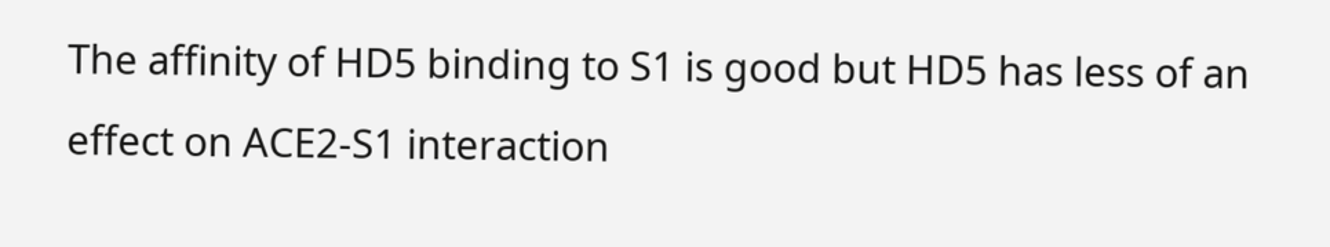The affinity of HD5 binding to S1 is good but HD5 has less of an effect on ACE2-S1 interaction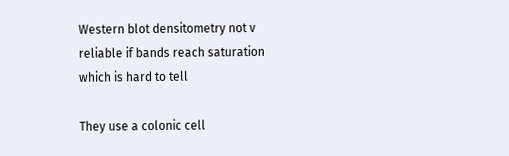Western blot densitometry not v reliable if bands reach saturation which is hard to tell

They use a colonic cell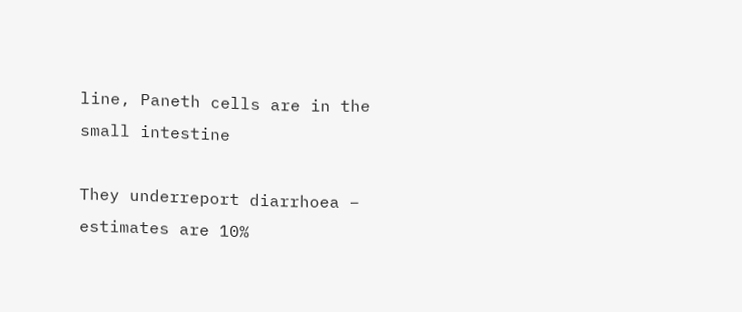line, Paneth cells are in the small intestine

They underreport diarrhoea – estimates are 10%